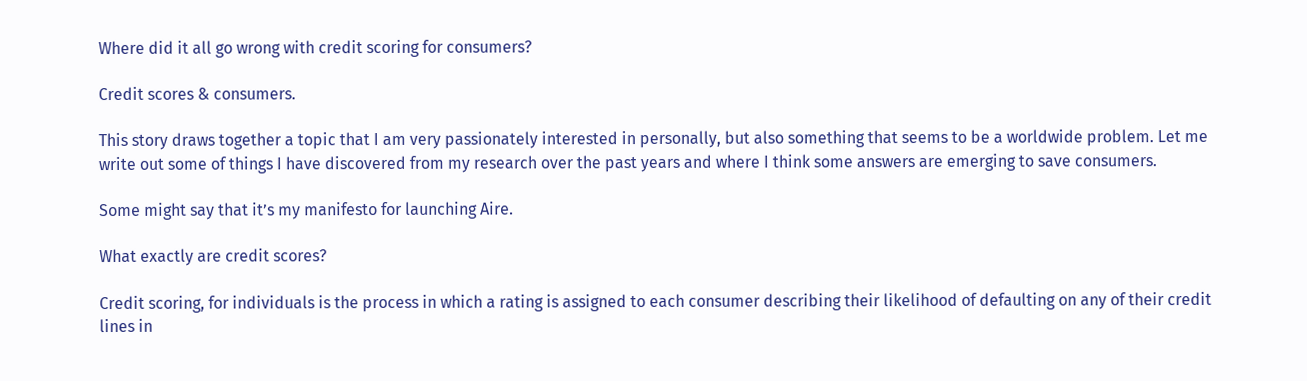Where did it all go wrong with credit scoring for consumers?

Credit scores & consumers.

This story draws together a topic that I am very passionately interested in personally, but also something that seems to be a worldwide problem. Let me write out some of things I have discovered from my research over the past years and where I think some answers are emerging to save consumers.

Some might say that it’s my manifesto for launching Aire.

What exactly are credit scores?

Credit scoring, for individuals is the process in which a rating is assigned to each consumer describing their likelihood of defaulting on any of their credit lines in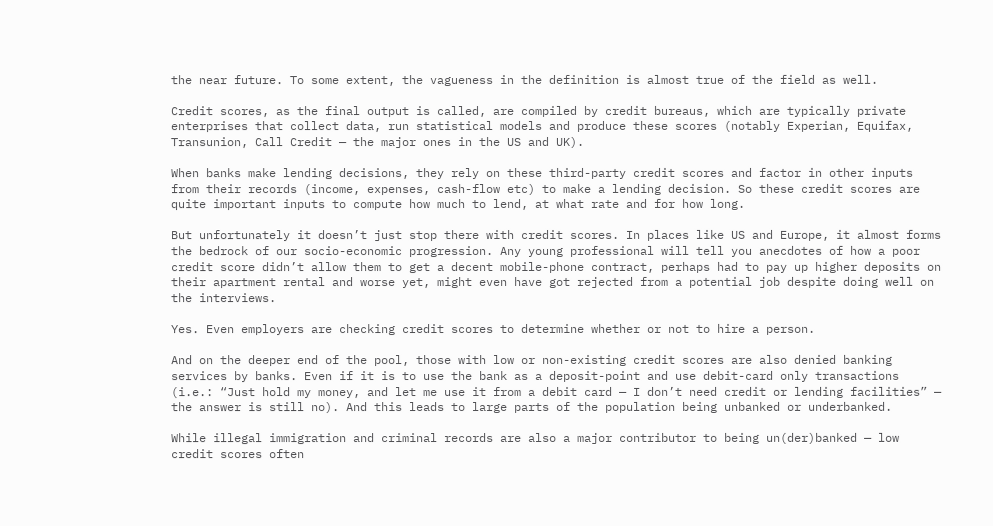the near future. To some extent, the vagueness in the definition is almost true of the field as well.

Credit scores, as the final output is called, are compiled by credit bureaus, which are typically private enterprises that collect data, run statistical models and produce these scores (notably Experian, Equifax, Transunion, Call Credit — the major ones in the US and UK).

When banks make lending decisions, they rely on these third-party credit scores and factor in other inputs from their records (income, expenses, cash-flow etc) to make a lending decision. So these credit scores are quite important inputs to compute how much to lend, at what rate and for how long.

But unfortunately it doesn’t just stop there with credit scores. In places like US and Europe, it almost forms the bedrock of our socio-economic progression. Any young professional will tell you anecdotes of how a poor credit score didn’t allow them to get a decent mobile-phone contract, perhaps had to pay up higher deposits on their apartment rental and worse yet, might even have got rejected from a potential job despite doing well on the interviews.

Yes. Even employers are checking credit scores to determine whether or not to hire a person.

And on the deeper end of the pool, those with low or non-existing credit scores are also denied banking services by banks. Even if it is to use the bank as a deposit-point and use debit-card only transactions (i.e.: “Just hold my money, and let me use it from a debit card — I don’t need credit or lending facilities” — the answer is still no). And this leads to large parts of the population being unbanked or underbanked.

While illegal immigration and criminal records are also a major contributor to being un(der)banked — low credit scores often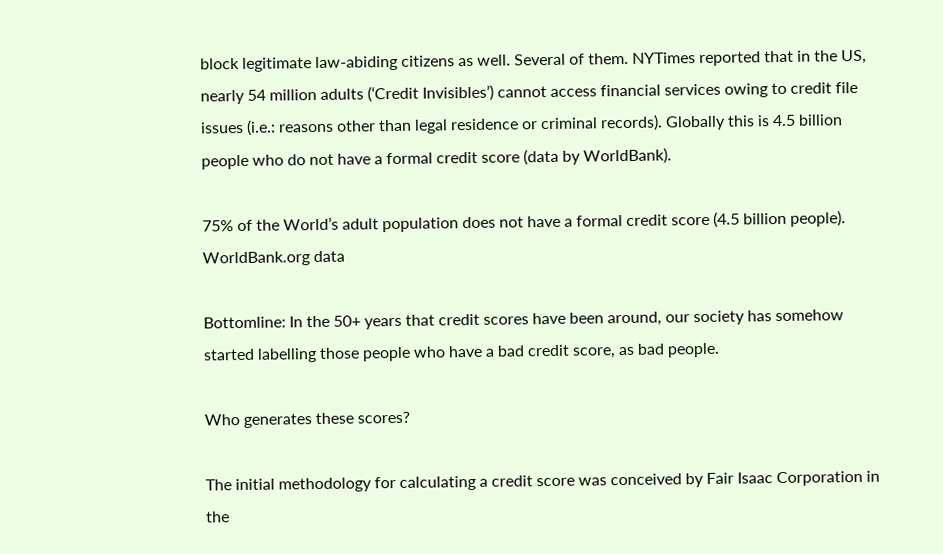block legitimate law-abiding citizens as well. Several of them. NYTimes reported that in the US, nearly 54 million adults (‘Credit Invisibles’) cannot access financial services owing to credit file issues (i.e.: reasons other than legal residence or criminal records). Globally this is 4.5 billion people who do not have a formal credit score (data by WorldBank).

75% of the World’s adult population does not have a formal credit score (4.5 billion people). WorldBank.org data

Bottomline: In the 50+ years that credit scores have been around, our society has somehow started labelling those people who have a bad credit score, as bad people.

Who generates these scores?

The initial methodology for calculating a credit score was conceived by Fair Isaac Corporation in the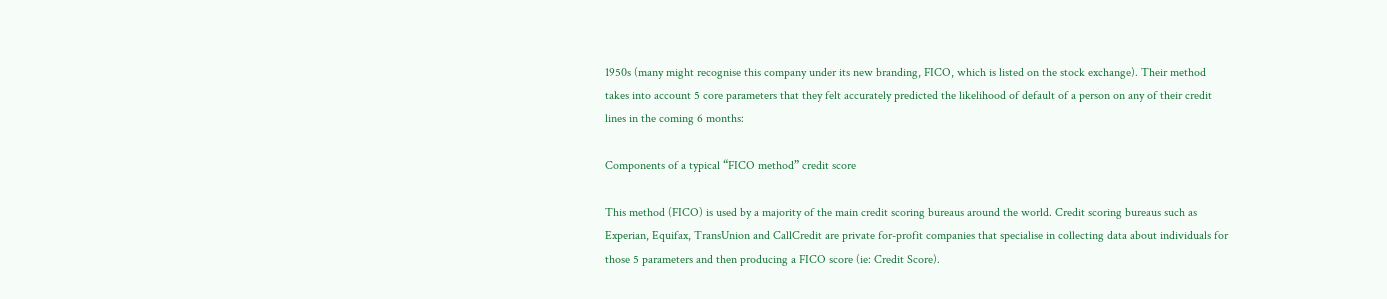1950s (many might recognise this company under its new branding, FICO, which is listed on the stock exchange). Their method takes into account 5 core parameters that they felt accurately predicted the likelihood of default of a person on any of their credit lines in the coming 6 months:

Components of a typical “FICO method” credit score

This method (FICO) is used by a majority of the main credit scoring bureaus around the world. Credit scoring bureaus such as Experian, Equifax, TransUnion and CallCredit are private for-profit companies that specialise in collecting data about individuals for those 5 parameters and then producing a FICO score (ie: Credit Score).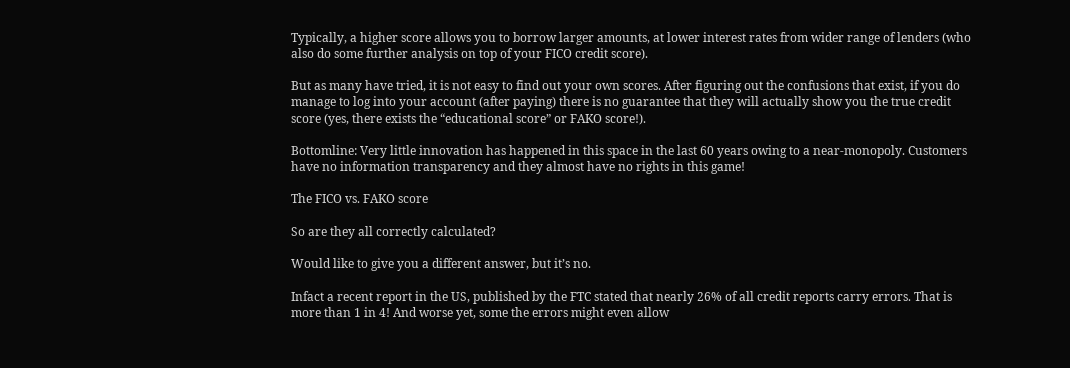Typically, a higher score allows you to borrow larger amounts, at lower interest rates from wider range of lenders (who also do some further analysis on top of your FICO credit score).

But as many have tried, it is not easy to find out your own scores. After figuring out the confusions that exist, if you do manage to log into your account (after paying) there is no guarantee that they will actually show you the true credit score (yes, there exists the “educational score” or FAKO score!).

Bottomline: Very little innovation has happened in this space in the last 60 years owing to a near-monopoly. Customers have no information transparency and they almost have no rights in this game!

The FICO vs. FAKO score

So are they all correctly calculated?

Would like to give you a different answer, but it’s no.

Infact a recent report in the US, published by the FTC stated that nearly 26% of all credit reports carry errors. That is more than 1 in 4! And worse yet, some the errors might even allow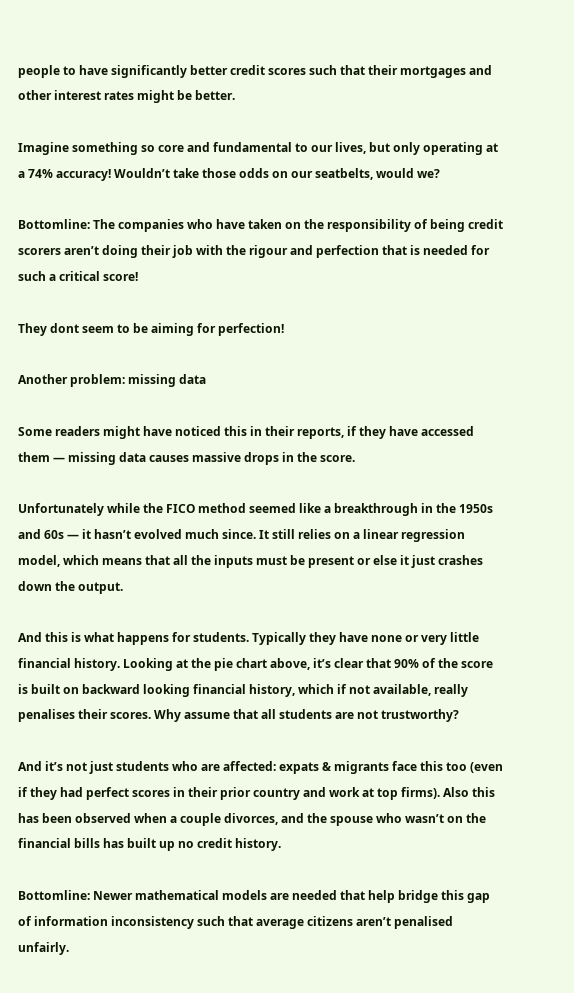people to have significantly better credit scores such that their mortgages and other interest rates might be better.

Imagine something so core and fundamental to our lives, but only operating at a 74% accuracy! Wouldn’t take those odds on our seatbelts, would we?

Bottomline: The companies who have taken on the responsibility of being credit scorers aren’t doing their job with the rigour and perfection that is needed for such a critical score!

They dont seem to be aiming for perfection!

Another problem: missing data

Some readers might have noticed this in their reports, if they have accessed them — missing data causes massive drops in the score.

Unfortunately while the FICO method seemed like a breakthrough in the 1950s and 60s — it hasn’t evolved much since. It still relies on a linear regression model, which means that all the inputs must be present or else it just crashes down the output.

And this is what happens for students. Typically they have none or very little financial history. Looking at the pie chart above, it’s clear that 90% of the score is built on backward looking financial history, which if not available, really penalises their scores. Why assume that all students are not trustworthy?

And it’s not just students who are affected: expats & migrants face this too (even if they had perfect scores in their prior country and work at top firms). Also this has been observed when a couple divorces, and the spouse who wasn’t on the financial bills has built up no credit history.

Bottomline: Newer mathematical models are needed that help bridge this gap of information inconsistency such that average citizens aren’t penalised unfairly.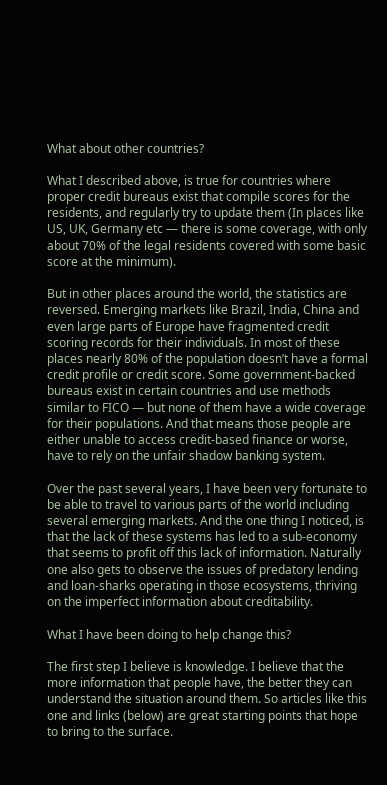What about other countries?

What I described above, is true for countries where proper credit bureaus exist that compile scores for the residents, and regularly try to update them (In places like US, UK, Germany etc — there is some coverage, with only about 70% of the legal residents covered with some basic score at the minimum).

But in other places around the world, the statistics are reversed. Emerging markets like Brazil, India, China and even large parts of Europe have fragmented credit scoring records for their individuals. In most of these places nearly 80% of the population doesn’t have a formal credit profile or credit score. Some government-backed bureaus exist in certain countries and use methods similar to FICO — but none of them have a wide coverage for their populations. And that means those people are either unable to access credit-based finance or worse, have to rely on the unfair shadow banking system.

Over the past several years, I have been very fortunate to be able to travel to various parts of the world including several emerging markets. And the one thing I noticed, is that the lack of these systems has led to a sub-economy that seems to profit off this lack of information. Naturally one also gets to observe the issues of predatory lending and loan-sharks operating in those ecosystems, thriving on the imperfect information about creditability.

What I have been doing to help change this?

The first step I believe is knowledge. I believe that the more information that people have, the better they can understand the situation around them. So articles like this one and links (below) are great starting points that hope to bring to the surface.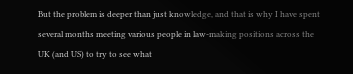But the problem is deeper than just knowledge, and that is why I have spent several months meeting various people in law-making positions across the UK (and US) to try to see what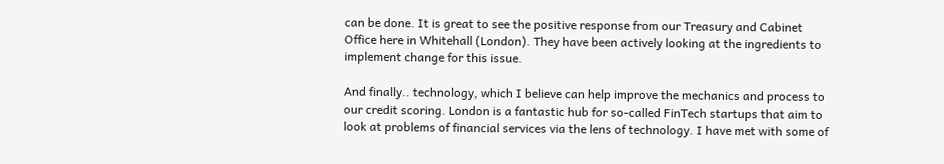can be done. It is great to see the positive response from our Treasury and Cabinet Office here in Whitehall (London). They have been actively looking at the ingredients to implement change for this issue.

And finally.. technology, which I believe can help improve the mechanics and process to our credit scoring. London is a fantastic hub for so-called FinTech startups that aim to look at problems of financial services via the lens of technology. I have met with some of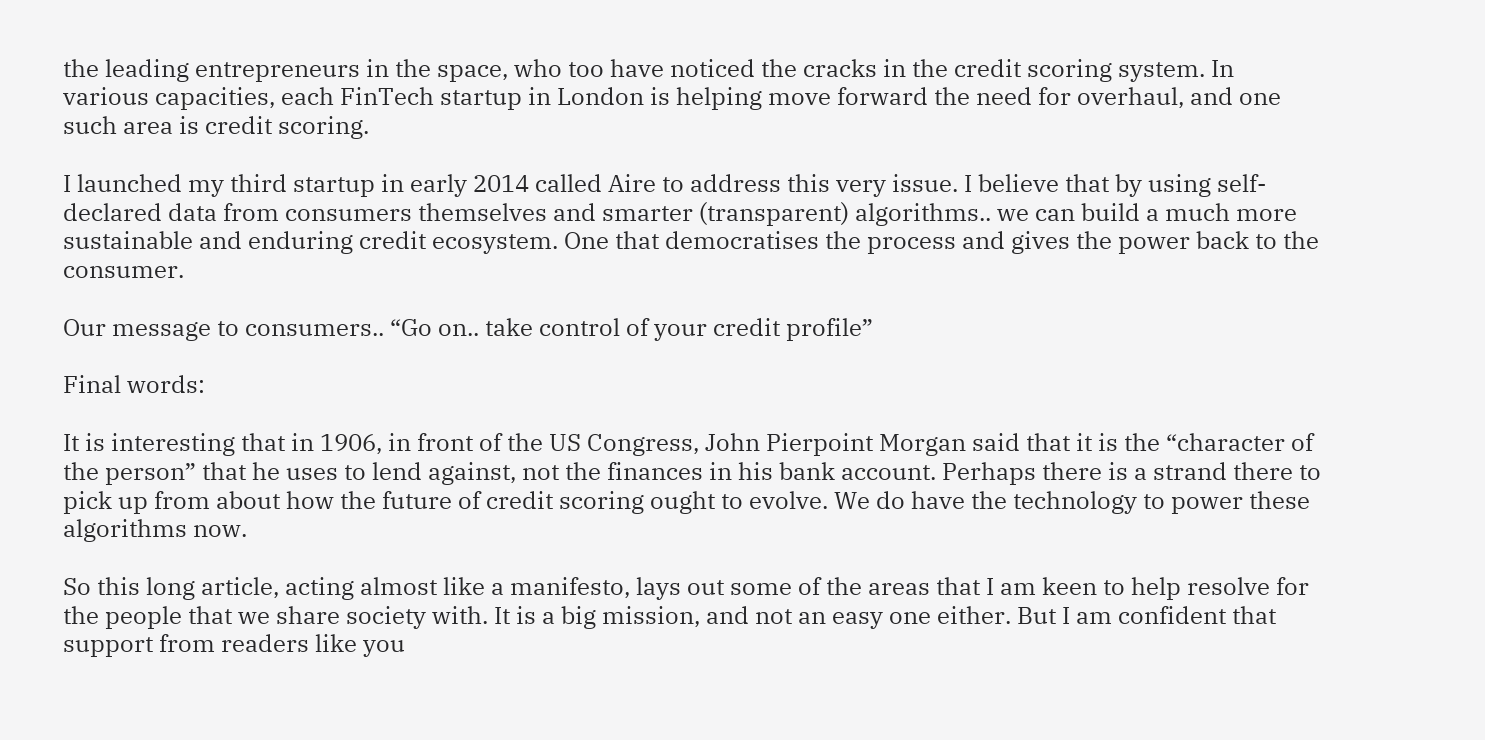the leading entrepreneurs in the space, who too have noticed the cracks in the credit scoring system. In various capacities, each FinTech startup in London is helping move forward the need for overhaul, and one such area is credit scoring.

I launched my third startup in early 2014 called Aire to address this very issue. I believe that by using self-declared data from consumers themselves and smarter (transparent) algorithms.. we can build a much more sustainable and enduring credit ecosystem. One that democratises the process and gives the power back to the consumer.

Our message to consumers.. “Go on.. take control of your credit profile”

Final words:

It is interesting that in 1906, in front of the US Congress, John Pierpoint Morgan said that it is the “character of the person” that he uses to lend against, not the finances in his bank account. Perhaps there is a strand there to pick up from about how the future of credit scoring ought to evolve. We do have the technology to power these algorithms now.

So this long article, acting almost like a manifesto, lays out some of the areas that I am keen to help resolve for the people that we share society with. It is a big mission, and not an easy one either. But I am confident that support from readers like you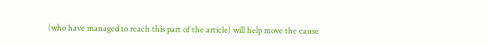(who have managed to reach this part of the article) will help move the cause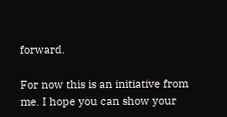forward.

For now this is an initiative from me. I hope you can show your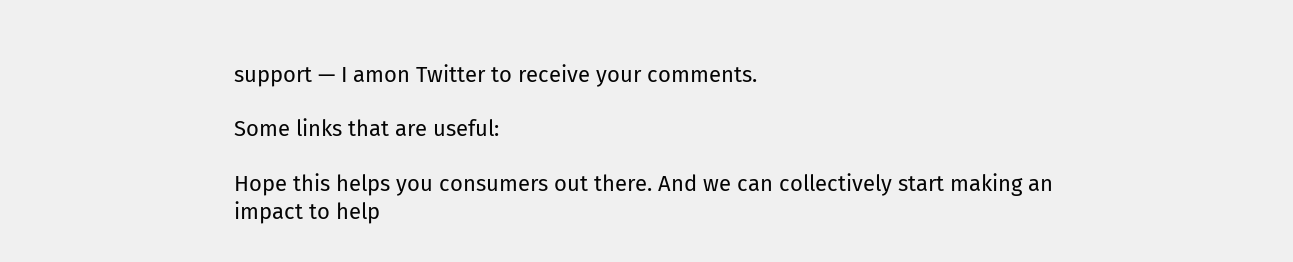support — I amon Twitter to receive your comments.

Some links that are useful:

Hope this helps you consumers out there. And we can collectively start making an impact to help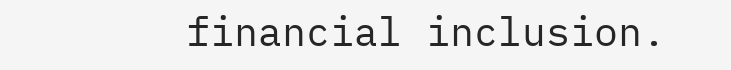financial inclusion.